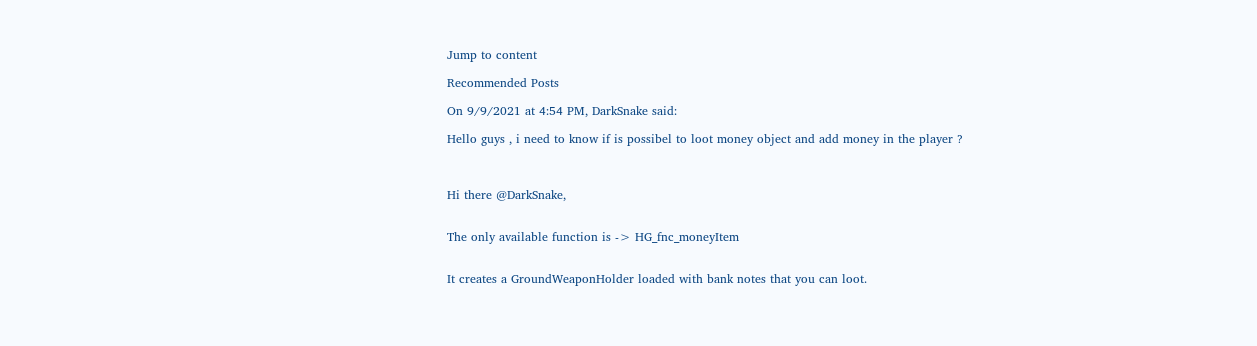Jump to content

Recommended Posts

On 9/9/2021 at 4:54 PM, DarkSnake said:

Hello guys , i need to know if is possibel to loot money object and add money in the player ?



Hi there @DarkSnake,


The only available function is -> HG_fnc_moneyItem


It creates a GroundWeaponHolder loaded with bank notes that you can loot.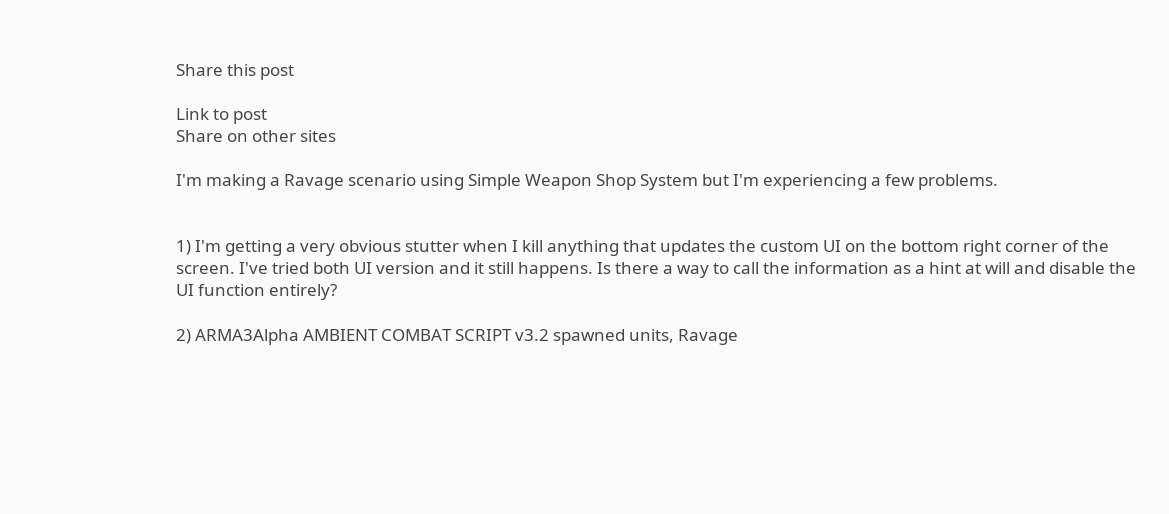Share this post

Link to post
Share on other sites

I'm making a Ravage scenario using Simple Weapon Shop System but I'm experiencing a few problems.


1) I'm getting a very obvious stutter when I kill anything that updates the custom UI on the bottom right corner of the screen. I've tried both UI version and it still happens. Is there a way to call the information as a hint at will and disable the UI function entirely?

2) ARMA3Alpha AMBIENT COMBAT SCRIPT v3.2 spawned units, Ravage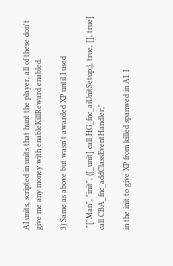AI units, scripted in units that hunt the player, all of these don't give me any money with enableKillReward enabled.

3) Same as above but wasn't awarded XP until I used

 "["Man", "init", {[_unit] call HG_fnc_aiUnitSetup;}, true, [], true] call CBA_fnc_addClassEventHandler;"

in the init to give XP from killed spanwed in AI. I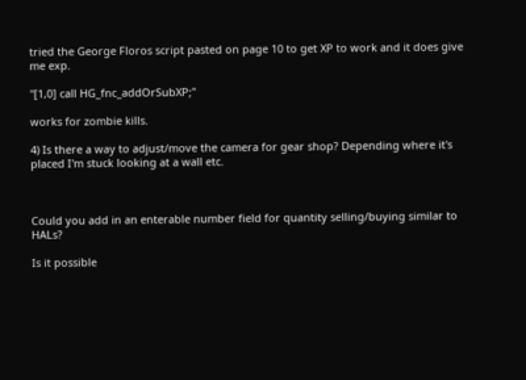tried the George Floros script pasted on page 10 to get XP to work and it does give me exp.

"[1,0] call HG_fnc_addOrSubXP;"

works for zombie kills.

4) Is there a way to adjust/move the camera for gear shop? Depending where it's placed I'm stuck looking at a wall etc.



Could you add in an enterable number field for quantity selling/buying similar to HALs?

Is it possible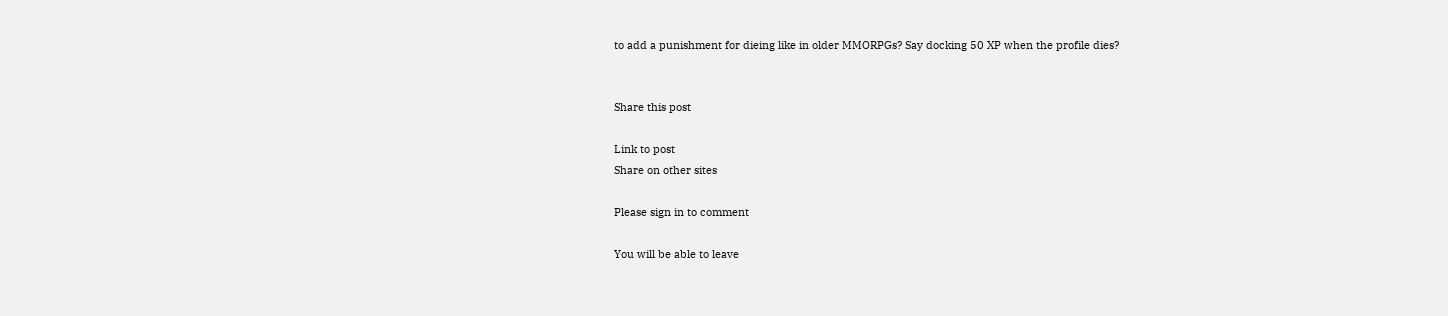to add a punishment for dieing like in older MMORPGs? Say docking 50 XP when the profile dies?


Share this post

Link to post
Share on other sites

Please sign in to comment

You will be able to leave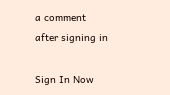a comment after signing in

Sign In Now